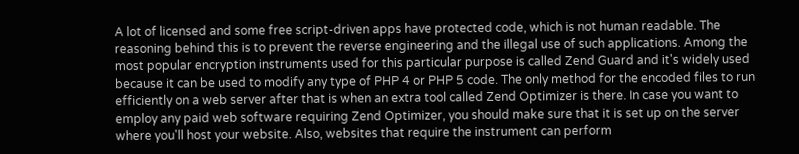A lot of licensed and some free script-driven apps have protected code, which is not human readable. The reasoning behind this is to prevent the reverse engineering and the illegal use of such applications. Among the most popular encryption instruments used for this particular purpose is called Zend Guard and it's widely used because it can be used to modify any type of PHP 4 or PHP 5 code. The only method for the encoded files to run efficiently on a web server after that is when an extra tool called Zend Optimizer is there. In case you want to employ any paid web software requiring Zend Optimizer, you should make sure that it is set up on the server where you'll host your website. Also, websites that require the instrument can perform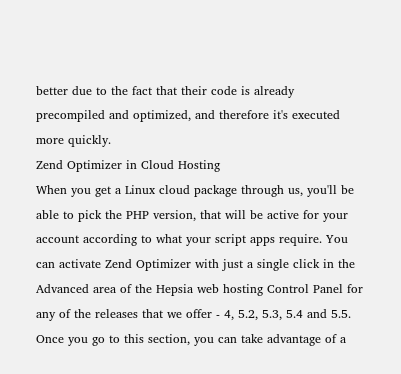better due to the fact that their code is already precompiled and optimized, and therefore it's executed more quickly.
Zend Optimizer in Cloud Hosting
When you get a Linux cloud package through us, you'll be able to pick the PHP version, that will be active for your account according to what your script apps require. You can activate Zend Optimizer with just a single click in the Advanced area of the Hepsia web hosting Control Panel for any of the releases that we offer - 4, 5.2, 5.3, 5.4 and 5.5. Once you go to this section, you can take advantage of a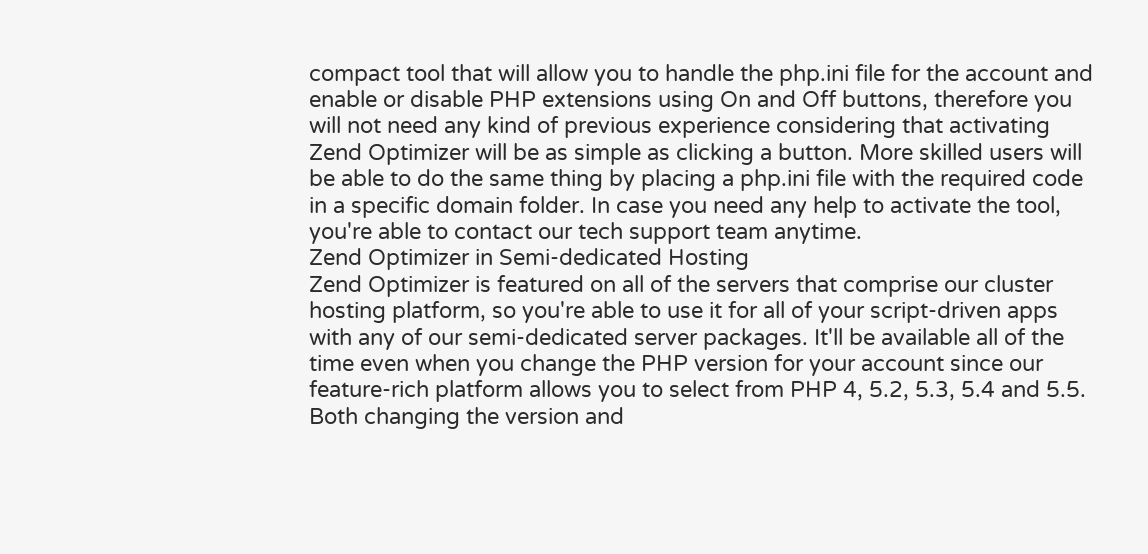compact tool that will allow you to handle the php.ini file for the account and enable or disable PHP extensions using On and Off buttons, therefore you will not need any kind of previous experience considering that activating Zend Optimizer will be as simple as clicking a button. More skilled users will be able to do the same thing by placing a php.ini file with the required code in a specific domain folder. In case you need any help to activate the tool, you're able to contact our tech support team anytime.
Zend Optimizer in Semi-dedicated Hosting
Zend Optimizer is featured on all of the servers that comprise our cluster hosting platform, so you're able to use it for all of your script-driven apps with any of our semi-dedicated server packages. It'll be available all of the time even when you change the PHP version for your account since our feature-rich platform allows you to select from PHP 4, 5.2, 5.3, 5.4 and 5.5. Both changing the version and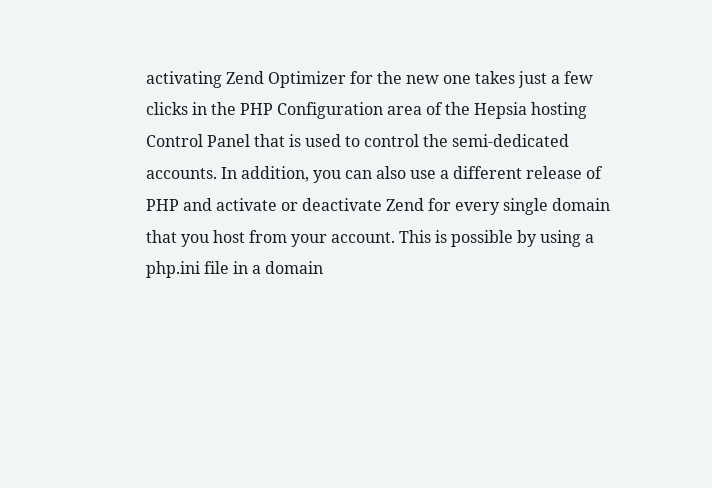activating Zend Optimizer for the new one takes just a few clicks in the PHP Configuration area of the Hepsia hosting Control Panel that is used to control the semi-dedicated accounts. In addition, you can also use a different release of PHP and activate or deactivate Zend for every single domain that you host from your account. This is possible by using a php.ini file in a domain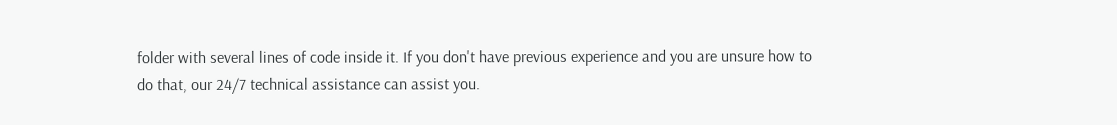folder with several lines of code inside it. If you don't have previous experience and you are unsure how to do that, our 24/7 technical assistance can assist you.